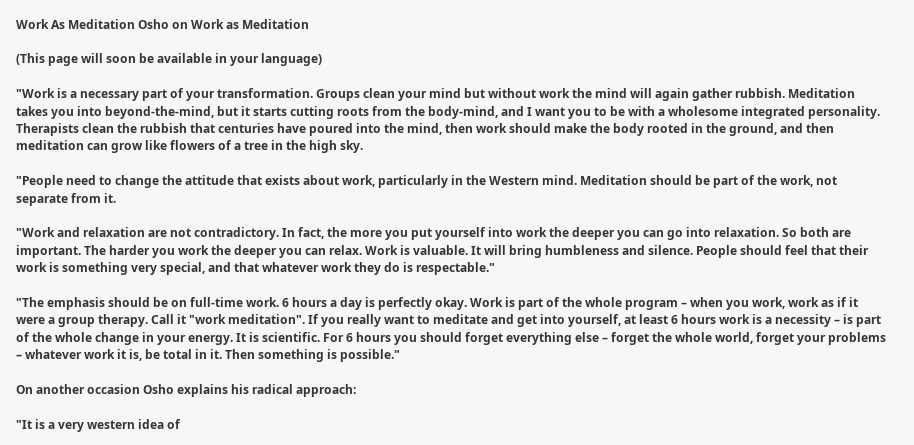Work As Meditation Osho on Work as Meditation

(This page will soon be available in your language)

"Work is a necessary part of your transformation. Groups clean your mind but without work the mind will again gather rubbish. Meditation takes you into beyond-the-mind, but it starts cutting roots from the body-mind, and I want you to be with a wholesome integrated personality. Therapists clean the rubbish that centuries have poured into the mind, then work should make the body rooted in the ground, and then meditation can grow like flowers of a tree in the high sky.

"People need to change the attitude that exists about work, particularly in the Western mind. Meditation should be part of the work, not separate from it.

"Work and relaxation are not contradictory. In fact, the more you put yourself into work the deeper you can go into relaxation. So both are important. The harder you work the deeper you can relax. Work is valuable. It will bring humbleness and silence. People should feel that their work is something very special, and that whatever work they do is respectable."

"The emphasis should be on full-time work. 6 hours a day is perfectly okay. Work is part of the whole program – when you work, work as if it were a group therapy. Call it "work meditation". If you really want to meditate and get into yourself, at least 6 hours work is a necessity – is part of the whole change in your energy. It is scientific. For 6 hours you should forget everything else – forget the whole world, forget your problems – whatever work it is, be total in it. Then something is possible."

On another occasion Osho explains his radical approach:

"It is a very western idea of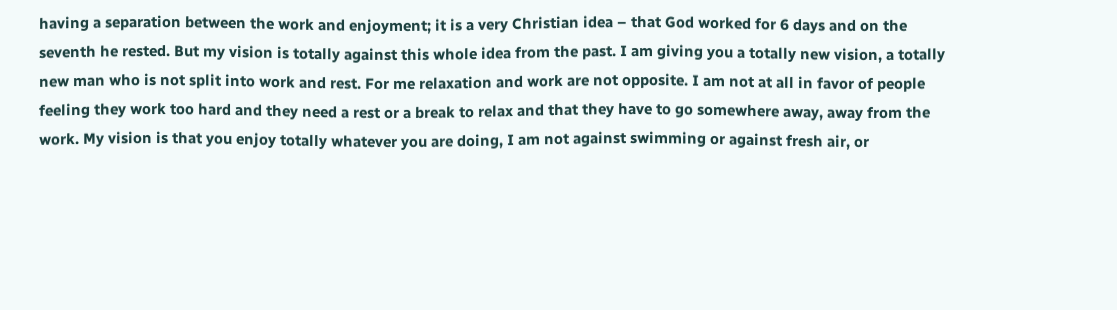having a separation between the work and enjoyment; it is a very Christian idea – that God worked for 6 days and on the seventh he rested. But my vision is totally against this whole idea from the past. I am giving you a totally new vision, a totally new man who is not split into work and rest. For me relaxation and work are not opposite. I am not at all in favor of people feeling they work too hard and they need a rest or a break to relax and that they have to go somewhere away, away from the work. My vision is that you enjoy totally whatever you are doing, I am not against swimming or against fresh air, or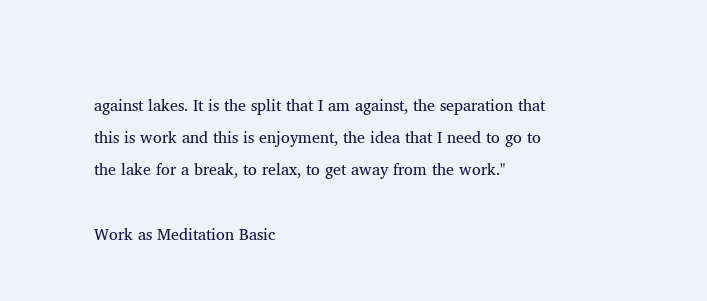against lakes. It is the split that I am against, the separation that this is work and this is enjoyment, the idea that I need to go to the lake for a break, to relax, to get away from the work."

Work as Meditation Basic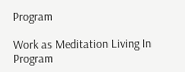Program

Work as Meditation Living In Program